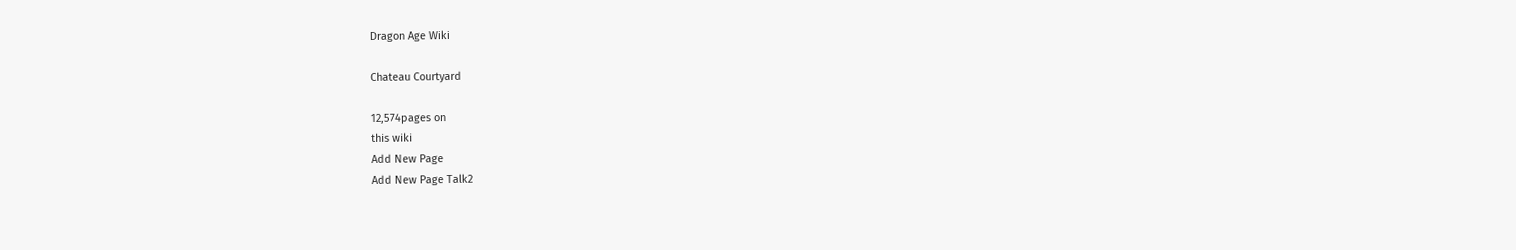Dragon Age Wiki

Chateau Courtyard

12,574pages on
this wiki
Add New Page
Add New Page Talk2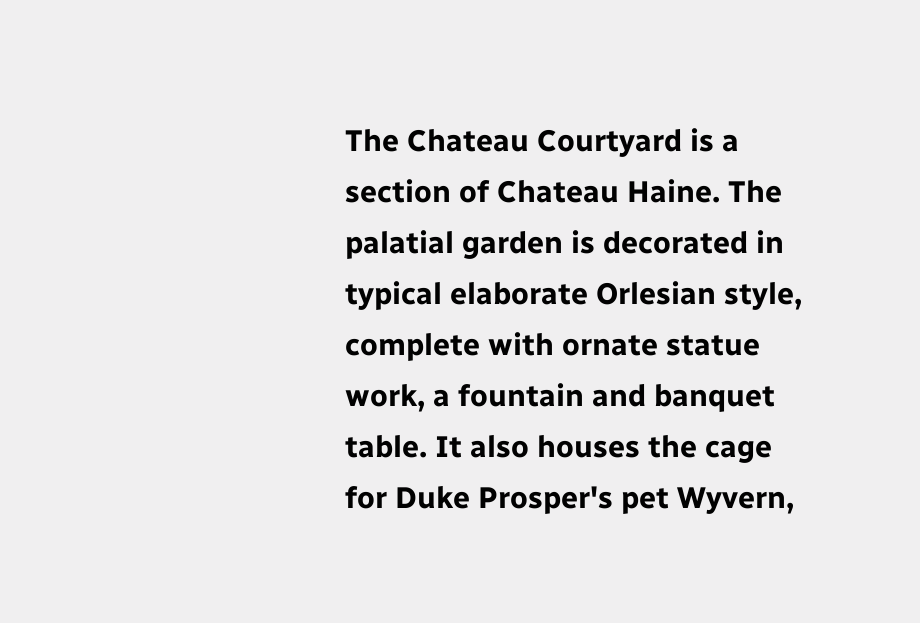The Chateau Courtyard is a section of Chateau Haine. The palatial garden is decorated in typical elaborate Orlesian style, complete with ornate statue work, a fountain and banquet table. It also houses the cage for Duke Prosper's pet Wyvern,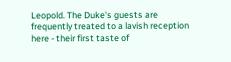Leopold. The Duke's guests are frequently treated to a lavish reception here - their first taste of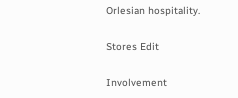Orlesian hospitality.

Stores Edit

Involvement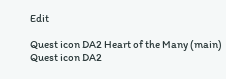Edit

Quest icon DA2 Heart of the Many (main)
Quest icon DA2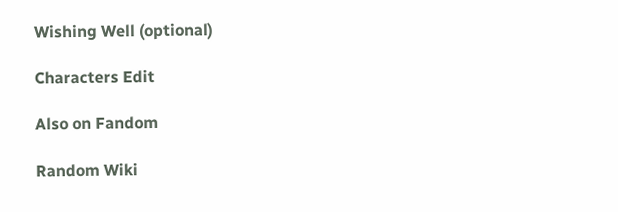Wishing Well (optional)

Characters Edit

Also on Fandom

Random Wiki